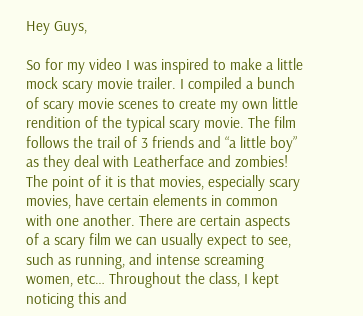Hey Guys,

So for my video I was inspired to make a little mock scary movie trailer. I compiled a bunch of scary movie scenes to create my own little rendition of the typical scary movie. The film follows the trail of 3 friends and “a little boy” as they deal with Leatherface and zombies! The point of it is that movies, especially scary movies, have certain elements in common with one another. There are certain aspects of a scary film we can usually expect to see, such as running, and intense screaming women, etc… Throughout the class, I kept noticing this and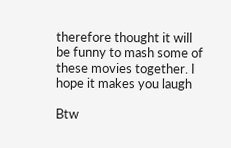therefore thought it will be funny to mash some of these movies together. I hope it makes you laugh

Btw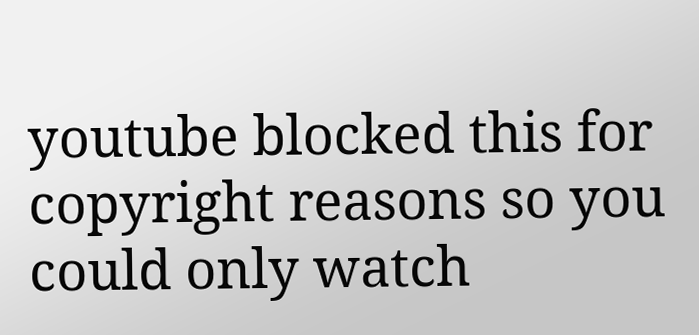youtube blocked this for copyright reasons so you could only watch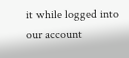it while logged into our account